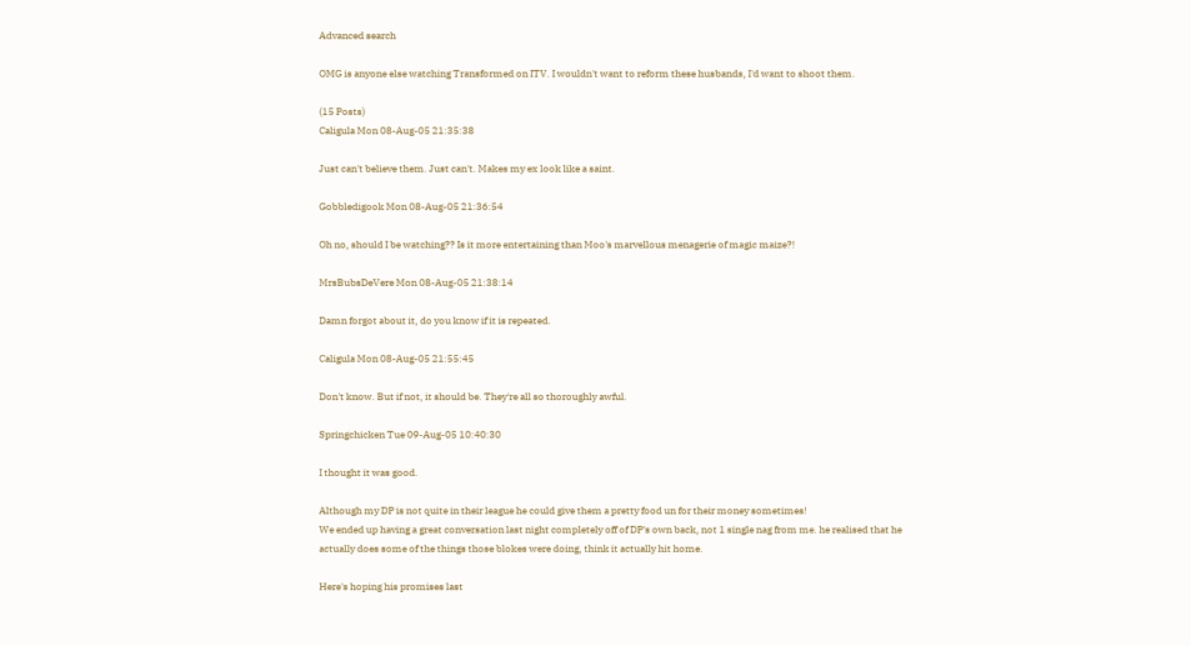Advanced search

OMG is anyone else watching Transformed on ITV. I wouldn't want to reform these husbands, I'd want to shoot them.

(15 Posts)
Caligula Mon 08-Aug-05 21:35:38

Just can't believe them. Just can't. Makes my ex look like a saint.

Gobbledigook Mon 08-Aug-05 21:36:54

Oh no, should I be watching?? Is it more entertaining than Moo's marvellous menagerie of magic maize?!

MrsBubsDeVere Mon 08-Aug-05 21:38:14

Damn forgot about it, do you know if it is repeated.

Caligula Mon 08-Aug-05 21:55:45

Don't know. But if not, it should be. They're all so thoroughly awful.

Springchicken Tue 09-Aug-05 10:40:30

I thought it was good.

Although my DP is not quite in their league he could give them a pretty food un for their money sometimes!
We ended up having a great conversation last night completely off of DP's own back, not 1 single nag from me. he realised that he actually does some of the things those blokes were doing, think it actually hit home.

Here's hoping his promises last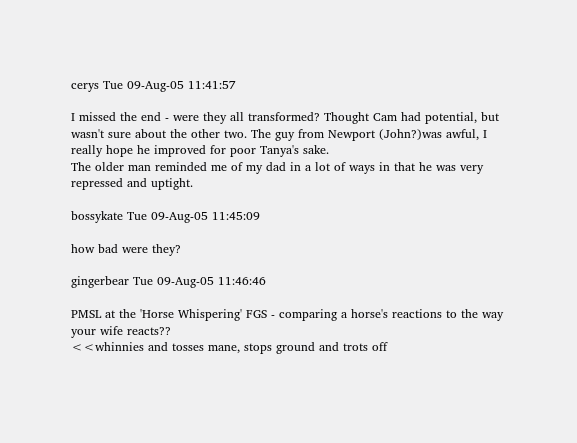cerys Tue 09-Aug-05 11:41:57

I missed the end - were they all transformed? Thought Cam had potential, but wasn't sure about the other two. The guy from Newport (John?)was awful, I really hope he improved for poor Tanya's sake.
The older man reminded me of my dad in a lot of ways in that he was very repressed and uptight.

bossykate Tue 09-Aug-05 11:45:09

how bad were they?

gingerbear Tue 09-Aug-05 11:46:46

PMSL at the 'Horse Whispering' FGS - comparing a horse's reactions to the way your wife reacts??
<<whinnies and tosses mane, stops ground and trots off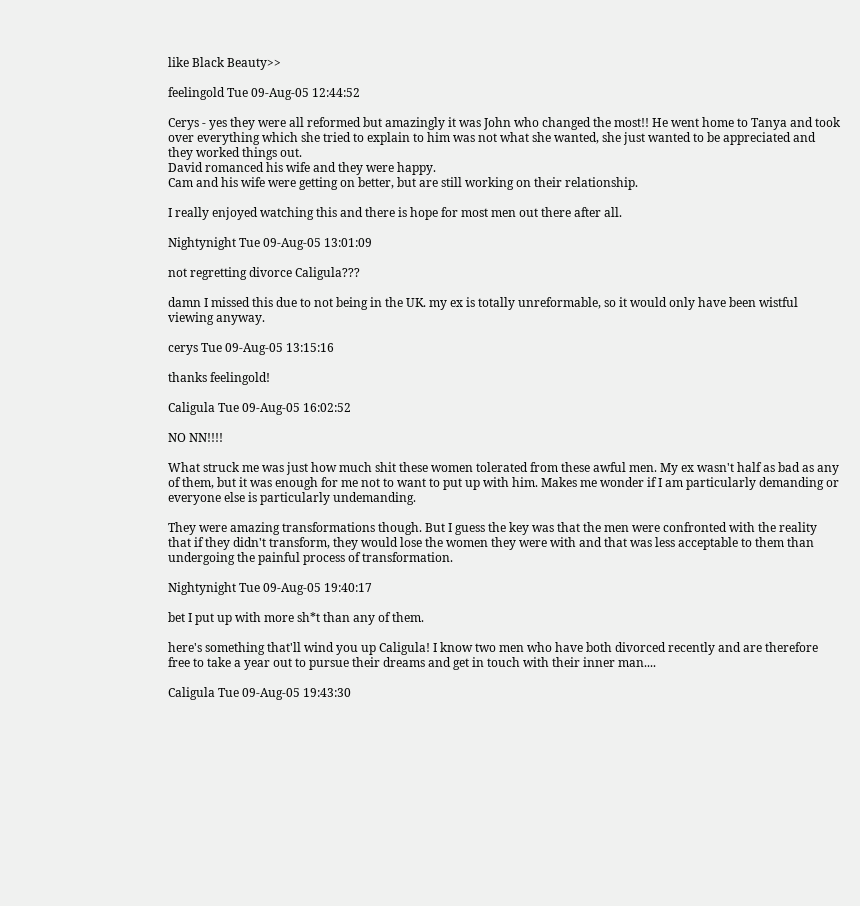like Black Beauty>>

feelingold Tue 09-Aug-05 12:44:52

Cerys - yes they were all reformed but amazingly it was John who changed the most!! He went home to Tanya and took over everything which she tried to explain to him was not what she wanted, she just wanted to be appreciated and they worked things out.
David romanced his wife and they were happy.
Cam and his wife were getting on better, but are still working on their relationship.

I really enjoyed watching this and there is hope for most men out there after all.

Nightynight Tue 09-Aug-05 13:01:09

not regretting divorce Caligula???

damn I missed this due to not being in the UK. my ex is totally unreformable, so it would only have been wistful viewing anyway.

cerys Tue 09-Aug-05 13:15:16

thanks feelingold!

Caligula Tue 09-Aug-05 16:02:52

NO NN!!!!

What struck me was just how much shit these women tolerated from these awful men. My ex wasn't half as bad as any of them, but it was enough for me not to want to put up with him. Makes me wonder if I am particularly demanding or everyone else is particularly undemanding.

They were amazing transformations though. But I guess the key was that the men were confronted with the reality that if they didn't transform, they would lose the women they were with and that was less acceptable to them than undergoing the painful process of transformation.

Nightynight Tue 09-Aug-05 19:40:17

bet I put up with more sh*t than any of them.

here's something that'll wind you up Caligula! I know two men who have both divorced recently and are therefore free to take a year out to pursue their dreams and get in touch with their inner man....

Caligula Tue 09-Aug-05 19:43:30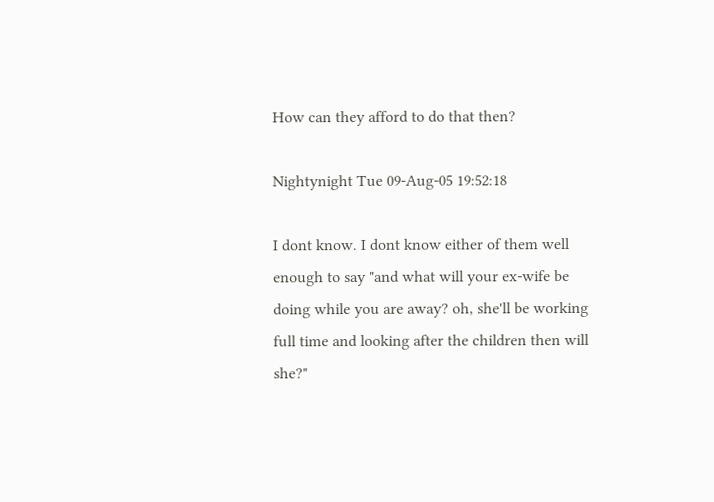How can they afford to do that then?

Nightynight Tue 09-Aug-05 19:52:18

I dont know. I dont know either of them well enough to say "and what will your ex-wife be doing while you are away? oh, she'll be working full time and looking after the children then will she?"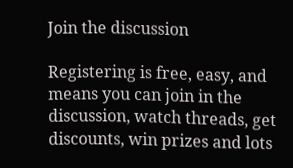Join the discussion

Registering is free, easy, and means you can join in the discussion, watch threads, get discounts, win prizes and lots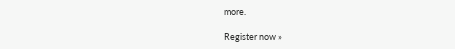more.

Register now »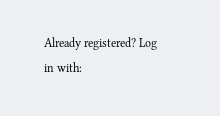Already registered? Log in with: